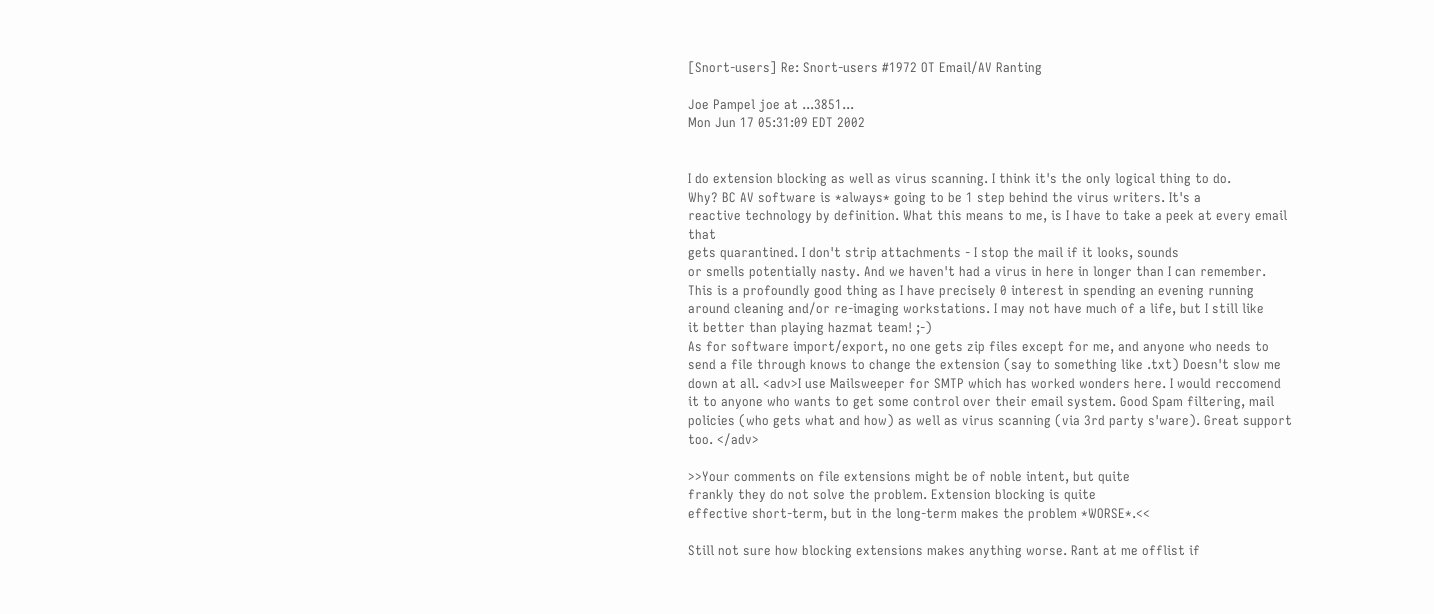[Snort-users] Re: Snort-users #1972 OT Email/AV Ranting

Joe Pampel joe at ...3851...
Mon Jun 17 05:31:09 EDT 2002


I do extension blocking as well as virus scanning. I think it's the only logical thing to do.
Why? BC AV software is *always* going to be 1 step behind the virus writers. It's a
reactive technology by definition. What this means to me, is I have to take a peek at every email that
gets quarantined. I don't strip attachments - I stop the mail if it looks, sounds
or smells potentially nasty. And we haven't had a virus in here in longer than I can remember.
This is a profoundly good thing as I have precisely 0 interest in spending an evening running
around cleaning and/or re-imaging workstations. I may not have much of a life, but I still like
it better than playing hazmat team! ;-)
As for software import/export, no one gets zip files except for me, and anyone who needs to
send a file through knows to change the extension (say to something like .txt) Doesn't slow me
down at all. <adv>I use Mailsweeper for SMTP which has worked wonders here. I would reccomend
it to anyone who wants to get some control over their email system. Good Spam filtering, mail
policies (who gets what and how) as well as virus scanning (via 3rd party s'ware). Great support
too. </adv>

>>Your comments on file extensions might be of noble intent, but quite
frankly they do not solve the problem. Extension blocking is quite
effective short-term, but in the long-term makes the problem *WORSE*.<<

Still not sure how blocking extensions makes anything worse. Rant at me offlist if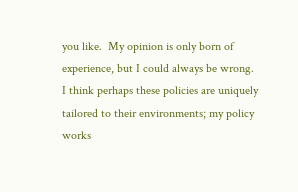you like.  My opinion is only born of experience, but I could always be wrong. I think perhaps these policies are uniquely tailored to their environments; my policy works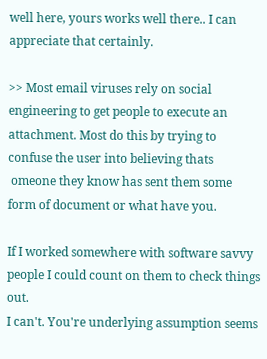well here, yours works well there.. I can appreciate that certainly.

>> Most email viruses rely on social engineering to get people to execute an
attachment. Most do this by trying to confuse the user into believing thats
 omeone they know has sent them some form of document or what have you.

If I worked somewhere with software savvy people I could count on them to check things out.
I can't. You're underlying assumption seems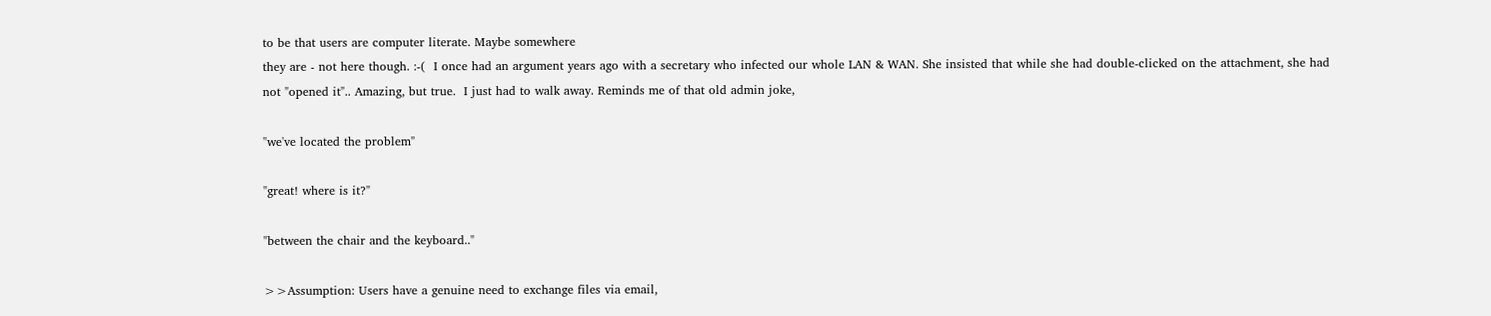to be that users are computer literate. Maybe somewhere
they are - not here though. :-(  I once had an argument years ago with a secretary who infected our whole LAN & WAN. She insisted that while she had double-clicked on the attachment, she had not "opened it".. Amazing, but true.  I just had to walk away. Reminds me of that old admin joke,

"we've located the problem"

"great! where is it?"

"between the chair and the keyboard.."

>>Assumption: Users have a genuine need to exchange files via email,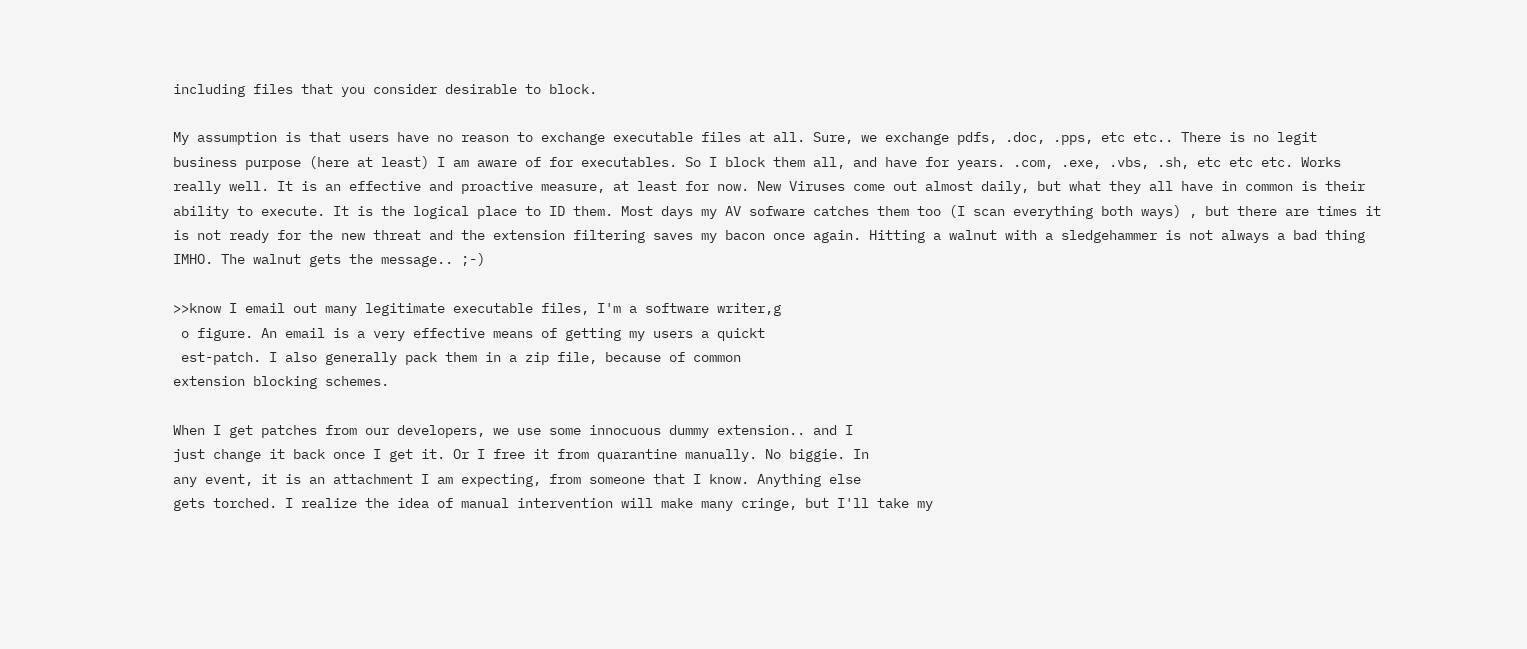including files that you consider desirable to block.

My assumption is that users have no reason to exchange executable files at all. Sure, we exchange pdfs, .doc, .pps, etc etc.. There is no legit business purpose (here at least) I am aware of for executables. So I block them all, and have for years. .com, .exe, .vbs, .sh, etc etc etc. Works really well. It is an effective and proactive measure, at least for now. New Viruses come out almost daily, but what they all have in common is their ability to execute. It is the logical place to ID them. Most days my AV sofware catches them too (I scan everything both ways) , but there are times it is not ready for the new threat and the extension filtering saves my bacon once again. Hitting a walnut with a sledgehammer is not always a bad thing IMHO. The walnut gets the message.. ;-)

>>know I email out many legitimate executable files, I'm a software writer,g
 o figure. An email is a very effective means of getting my users a quickt
 est-patch. I also generally pack them in a zip file, because of common
extension blocking schemes.

When I get patches from our developers, we use some innocuous dummy extension.. and I
just change it back once I get it. Or I free it from quarantine manually. No biggie. In
any event, it is an attachment I am expecting, from someone that I know. Anything else
gets torched. I realize the idea of manual intervention will make many cringe, but I'll take my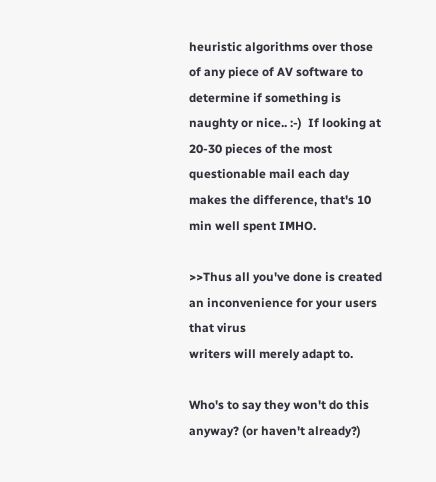heuristic algorithms over those of any piece of AV software to determine if something is naughty or nice.. :-)  If looking at 20-30 pieces of the most questionable mail each day makes the difference, that's 10 min well spent IMHO.

>>Thus all you've done is created an inconvenience for your users that virus
writers will merely adapt to.

Who's to say they won't do this anyway? (or haven't already?)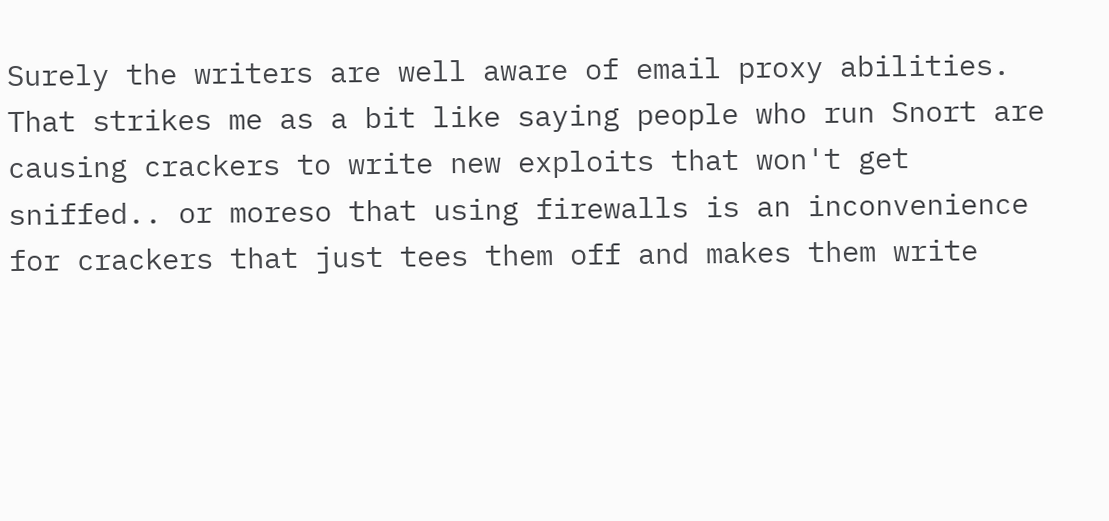Surely the writers are well aware of email proxy abilities. That strikes me as a bit like saying people who run Snort are causing crackers to write new exploits that won't get sniffed.. or moreso that using firewalls is an inconvenience for crackers that just tees them off and makes them write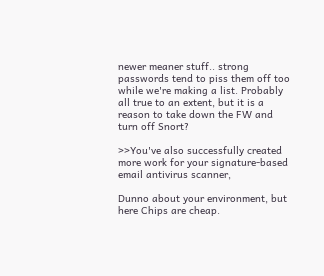newer meaner stuff.. strong passwords tend to piss them off too while we're making a list. Probably all true to an extent, but it is a reason to take down the FW and turn off Snort?

>>You've also successfully created more work for your signature-based email antivirus scanner,

Dunno about your environment, but here Chips are cheap.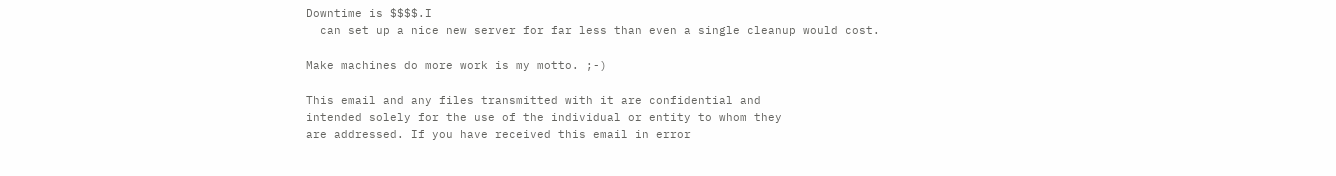Downtime is $$$$.I
  can set up a nice new server for far less than even a single cleanup would cost.

Make machines do more work is my motto. ;-)

This email and any files transmitted with it are confidential and
intended solely for the use of the individual or entity to whom they
are addressed. If you have received this email in error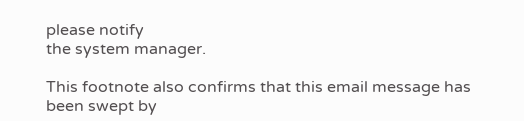please notify
the system manager.

This footnote also confirms that this email message has been swept by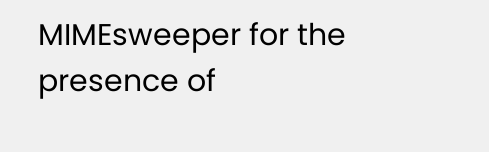MIMEsweeper for the presence of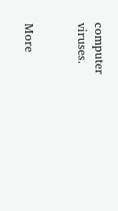computer viruses.


More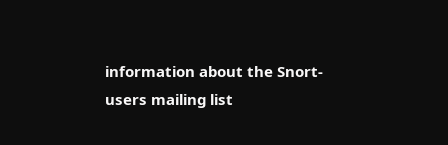information about the Snort-users mailing list